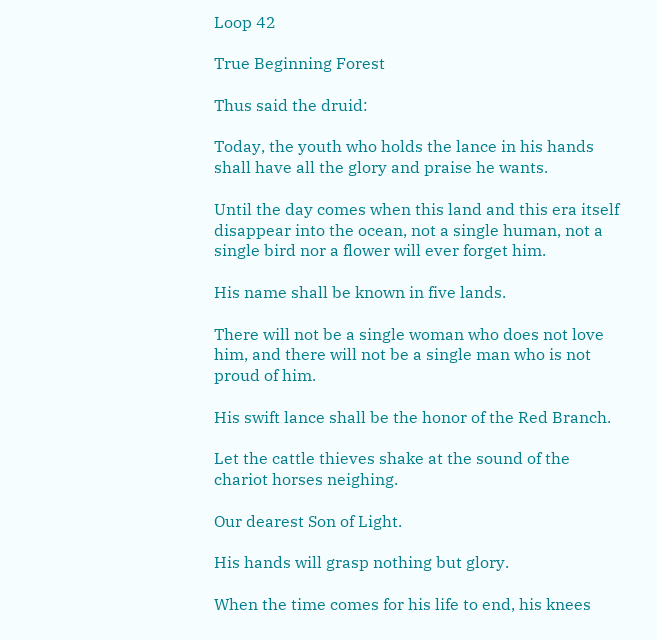Loop 42

True Beginning Forest

Thus said the druid:

Today, the youth who holds the lance in his hands shall have all the glory and praise he wants.

Until the day comes when this land and this era itself disappear into the ocean, not a single human, not a single bird nor a flower will ever forget him.

His name shall be known in five lands.

There will not be a single woman who does not love him, and there will not be a single man who is not proud of him.

His swift lance shall be the honor of the Red Branch.

Let the cattle thieves shake at the sound of the chariot horses neighing.

Our dearest Son of Light.

His hands will grasp nothing but glory.

When the time comes for his life to end, his knees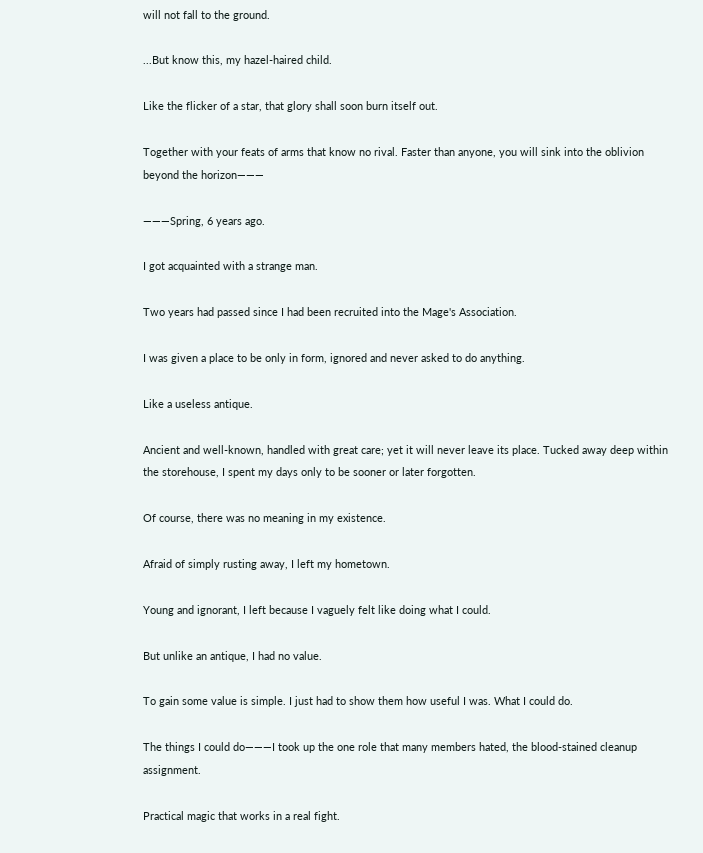will not fall to the ground.

...But know this, my hazel-haired child.

Like the flicker of a star, that glory shall soon burn itself out.

Together with your feats of arms that know no rival. Faster than anyone, you will sink into the oblivion beyond the horizon―――

―――Spring, 6 years ago.

I got acquainted with a strange man.

Two years had passed since I had been recruited into the Mage's Association.

I was given a place to be only in form, ignored and never asked to do anything.

Like a useless antique.

Ancient and well-known, handled with great care; yet it will never leave its place. Tucked away deep within the storehouse, I spent my days only to be sooner or later forgotten.

Of course, there was no meaning in my existence.

Afraid of simply rusting away, I left my hometown.

Young and ignorant, I left because I vaguely felt like doing what I could.

But unlike an antique, I had no value.

To gain some value is simple. I just had to show them how useful I was. What I could do.

The things I could do―――I took up the one role that many members hated, the blood-stained cleanup assignment.

Practical magic that works in a real fight.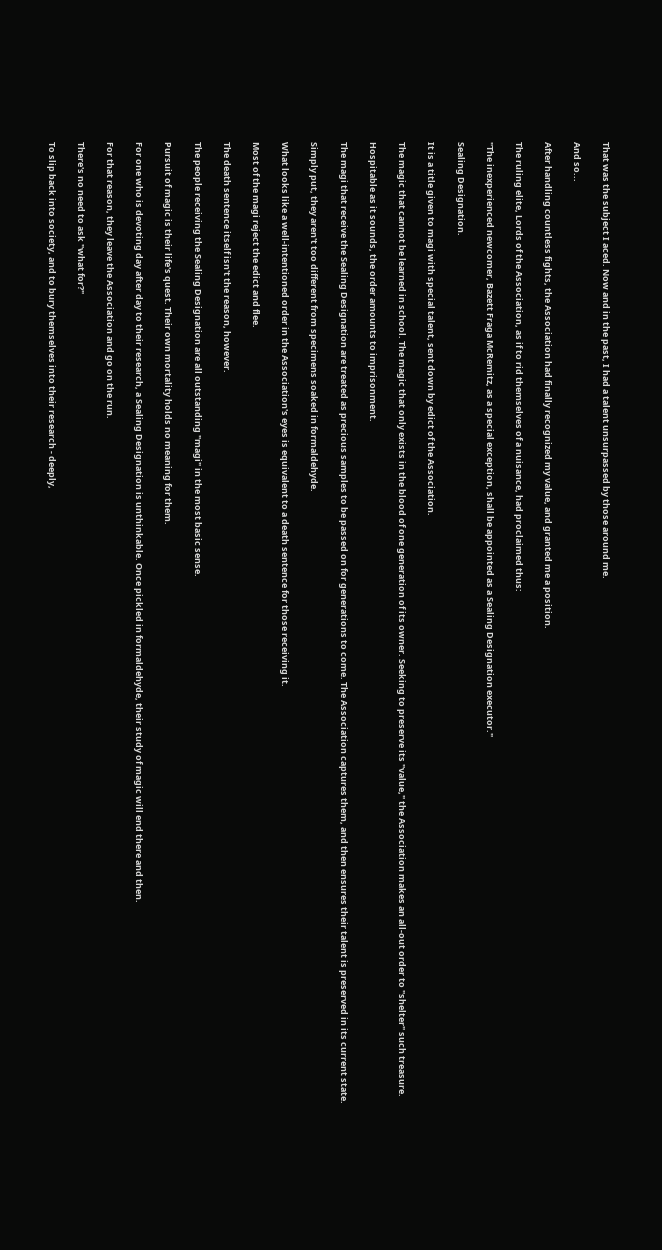That was the subject I aced. Now and in the past, I had a talent unsurpassed by those around me.

And so...

After handling countless fights, the Association had finally recognized my value, and granted me a position.

The ruling elite, Lords of the Association, as if to rid themselves of a nuisance, had proclaimed thus:

"The inexperienced newcomer, Bazett Fraga McRemitz, as a special exception, shall be appointed as a Sealing Designation executor."

Sealing Designation.

It is a title given to magi with special talent, sent down by edict of the Association.

The magic that cannot be learned in school. The magic that only exists in the blood of one generation of its owner. Seeking to preserve its "value," the Association makes an all-out order to "shelter" such treasure.

Hospitable as it sounds, the order amounts to imprisonment.

The magi that receive the Sealing Designation are treated as precious samples to be passed on for generations to come. The Association captures them, and then ensures their talent is preserved in its current state.

Simply put, they aren't too different from specimens soaked in formaldehyde.

What looks like a well-intentioned order in the Association's eyes is equivalent to a death sentence for those receiving it.

Most of the magi reject the edict and flee.

The death sentence itself isn't the reason, however.

The people receiving the Sealing Designation are all outstanding "magi" in the most basic sense.

Pursuit of magic is their life's quest. Their own mortality holds no meaning for them.

For one who is devoting day after day to their research, a Sealing Designation is unthinkable. Once pickled in formaldehyde, their study of magic will end there and then.

For that reason, they leave the Association and go on the run.

There's no need to ask "what for?"

To slip back into society, and to bury themselves into their research - deeply,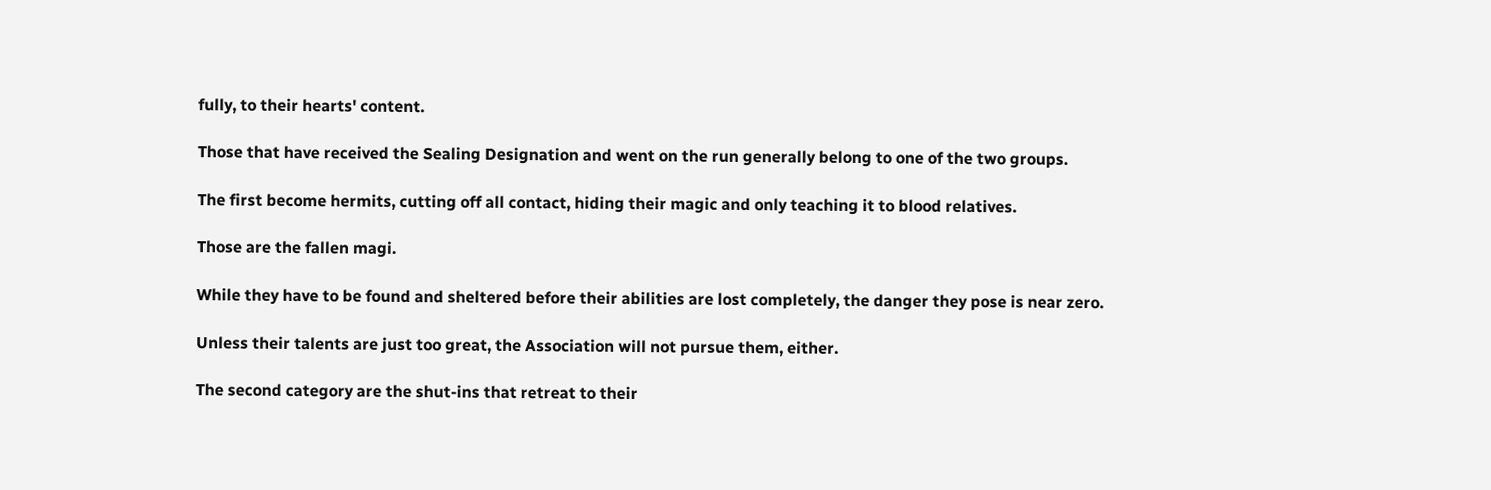fully, to their hearts' content.

Those that have received the Sealing Designation and went on the run generally belong to one of the two groups.

The first become hermits, cutting off all contact, hiding their magic and only teaching it to blood relatives.

Those are the fallen magi.

While they have to be found and sheltered before their abilities are lost completely, the danger they pose is near zero.

Unless their talents are just too great, the Association will not pursue them, either.

The second category are the shut-ins that retreat to their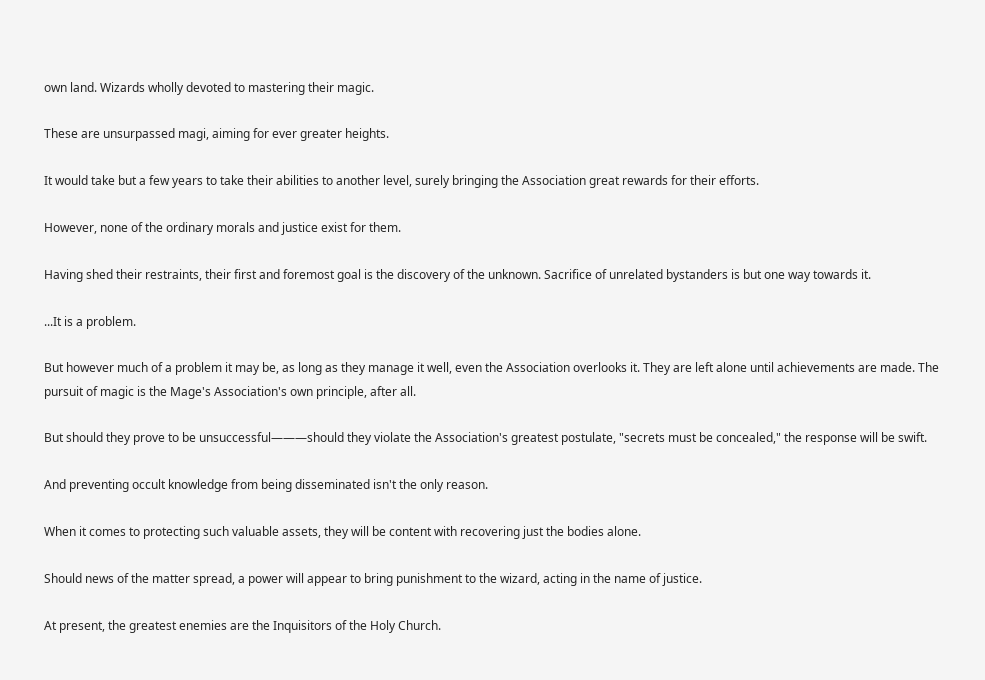own land. Wizards wholly devoted to mastering their magic.

These are unsurpassed magi, aiming for ever greater heights.

It would take but a few years to take their abilities to another level, surely bringing the Association great rewards for their efforts.

However, none of the ordinary morals and justice exist for them.

Having shed their restraints, their first and foremost goal is the discovery of the unknown. Sacrifice of unrelated bystanders is but one way towards it.

...It is a problem.

But however much of a problem it may be, as long as they manage it well, even the Association overlooks it. They are left alone until achievements are made. The pursuit of magic is the Mage's Association's own principle, after all.

But should they prove to be unsuccessful―――should they violate the Association's greatest postulate, "secrets must be concealed," the response will be swift.

And preventing occult knowledge from being disseminated isn't the only reason.

When it comes to protecting such valuable assets, they will be content with recovering just the bodies alone.

Should news of the matter spread, a power will appear to bring punishment to the wizard, acting in the name of justice.

At present, the greatest enemies are the Inquisitors of the Holy Church.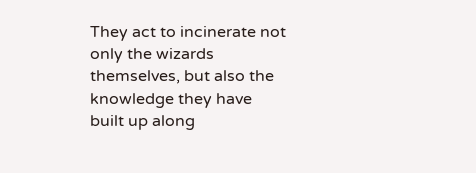They act to incinerate not only the wizards themselves, but also the knowledge they have built up along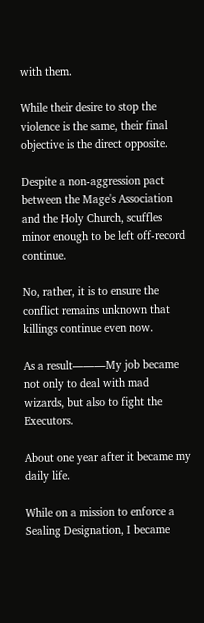with them.

While their desire to stop the violence is the same, their final objective is the direct opposite.

Despite a non-aggression pact between the Mage's Association and the Holy Church, scuffles minor enough to be left off-record continue.

No, rather, it is to ensure the conflict remains unknown that killings continue even now.

As a result―――My job became not only to deal with mad wizards, but also to fight the Executors.

About one year after it became my daily life.

While on a mission to enforce a Sealing Designation, I became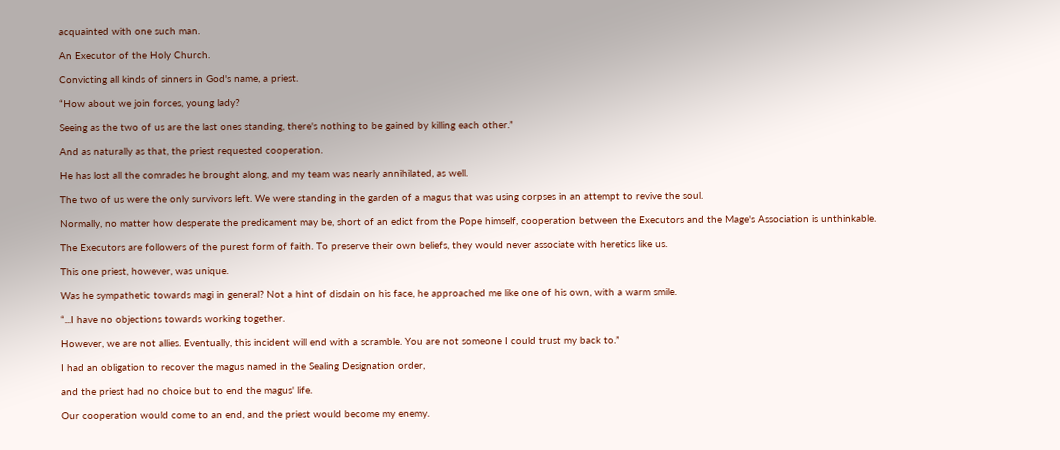acquainted with one such man.

An Executor of the Holy Church.

Convicting all kinds of sinners in God's name, a priest.

“How about we join forces, young lady?

Seeing as the two of us are the last ones standing, there's nothing to be gained by killing each other.”

And as naturally as that, the priest requested cooperation.

He has lost all the comrades he brought along, and my team was nearly annihilated, as well.

The two of us were the only survivors left. We were standing in the garden of a magus that was using corpses in an attempt to revive the soul.

Normally, no matter how desperate the predicament may be, short of an edict from the Pope himself, cooperation between the Executors and the Mage's Association is unthinkable.

The Executors are followers of the purest form of faith. To preserve their own beliefs, they would never associate with heretics like us.

This one priest, however, was unique.

Was he sympathetic towards magi in general? Not a hint of disdain on his face, he approached me like one of his own, with a warm smile.

“...I have no objections towards working together.

However, we are not allies. Eventually, this incident will end with a scramble. You are not someone I could trust my back to.”

I had an obligation to recover the magus named in the Sealing Designation order,

and the priest had no choice but to end the magus' life.

Our cooperation would come to an end, and the priest would become my enemy.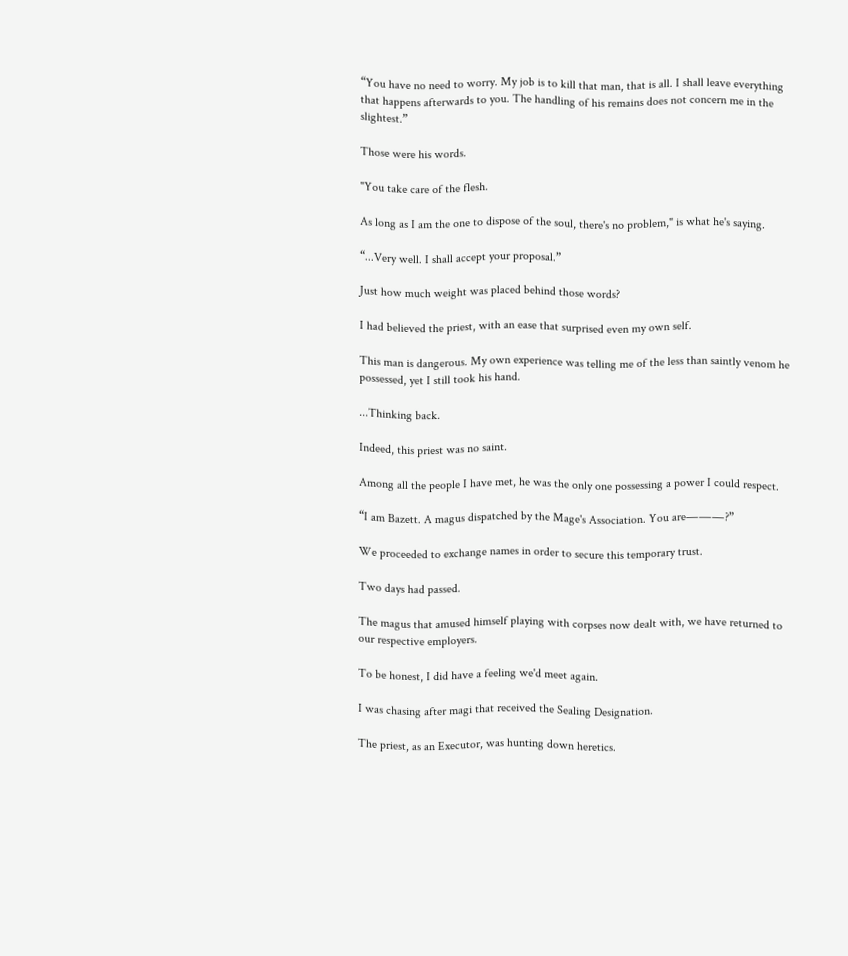“You have no need to worry. My job is to kill that man, that is all. I shall leave everything that happens afterwards to you. The handling of his remains does not concern me in the slightest.”

Those were his words.

"You take care of the flesh.

As long as I am the one to dispose of the soul, there's no problem," is what he's saying.

“...Very well. I shall accept your proposal.”

Just how much weight was placed behind those words?

I had believed the priest, with an ease that surprised even my own self.

This man is dangerous. My own experience was telling me of the less than saintly venom he possessed, yet I still took his hand.

...Thinking back.

Indeed, this priest was no saint.

Among all the people I have met, he was the only one possessing a power I could respect.

“I am Bazett. A magus dispatched by the Mage's Association. You are―――?”

We proceeded to exchange names in order to secure this temporary trust.

Two days had passed.

The magus that amused himself playing with corpses now dealt with, we have returned to our respective employers.

To be honest, I did have a feeling we'd meet again.

I was chasing after magi that received the Sealing Designation.

The priest, as an Executor, was hunting down heretics.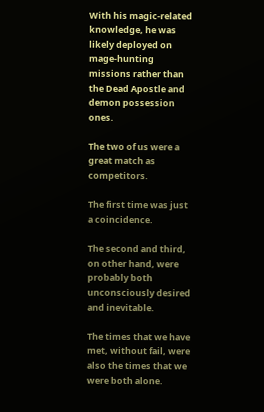With his magic-related knowledge, he was likely deployed on mage-hunting missions rather than the Dead Apostle and demon possession ones.

The two of us were a great match as competitors.

The first time was just a coincidence.

The second and third, on other hand, were probably both unconsciously desired and inevitable.

The times that we have met, without fail, were also the times that we were both alone.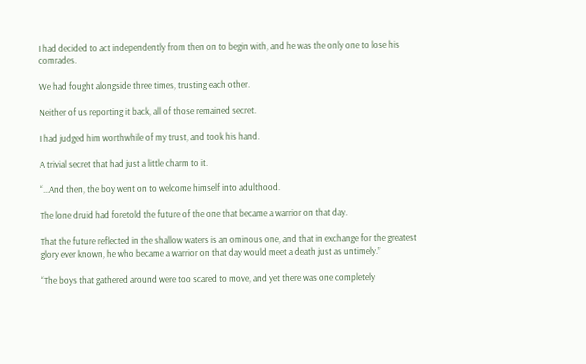I had decided to act independently from then on to begin with, and he was the only one to lose his comrades.

We had fought alongside three times, trusting each other.

Neither of us reporting it back, all of those remained secret.

I had judged him worthwhile of my trust, and took his hand.

A trivial secret that had just a little charm to it.

“...And then, the boy went on to welcome himself into adulthood.

The lone druid had foretold the future of the one that became a warrior on that day.

That the future reflected in the shallow waters is an ominous one, and that in exchange for the greatest glory ever known, he who became a warrior on that day would meet a death just as untimely.”

“The boys that gathered around were too scared to move, and yet there was one completely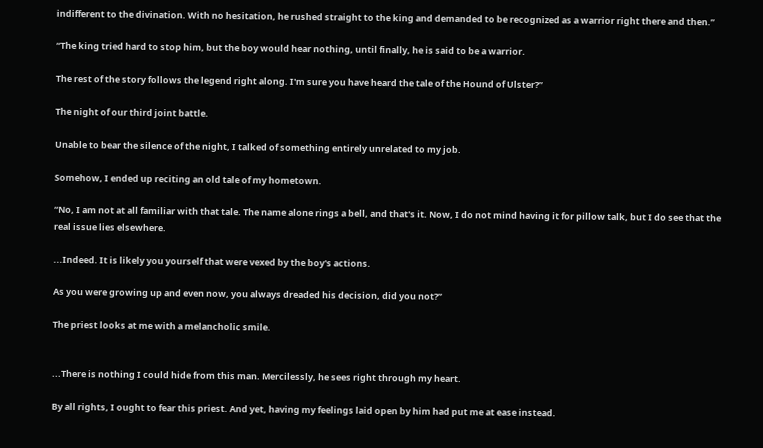indifferent to the divination. With no hesitation, he rushed straight to the king and demanded to be recognized as a warrior right there and then.”

“The king tried hard to stop him, but the boy would hear nothing, until finally, he is said to be a warrior.

The rest of the story follows the legend right along. I'm sure you have heard the tale of the Hound of Ulster?”

The night of our third joint battle.

Unable to bear the silence of the night, I talked of something entirely unrelated to my job.

Somehow, I ended up reciting an old tale of my hometown.

“No, I am not at all familiar with that tale. The name alone rings a bell, and that's it. Now, I do not mind having it for pillow talk, but I do see that the real issue lies elsewhere.

...Indeed. It is likely you yourself that were vexed by the boy's actions.

As you were growing up and even now, you always dreaded his decision, did you not?”

The priest looks at me with a melancholic smile.


...There is nothing I could hide from this man. Mercilessly, he sees right through my heart.

By all rights, I ought to fear this priest. And yet, having my feelings laid open by him had put me at ease instead.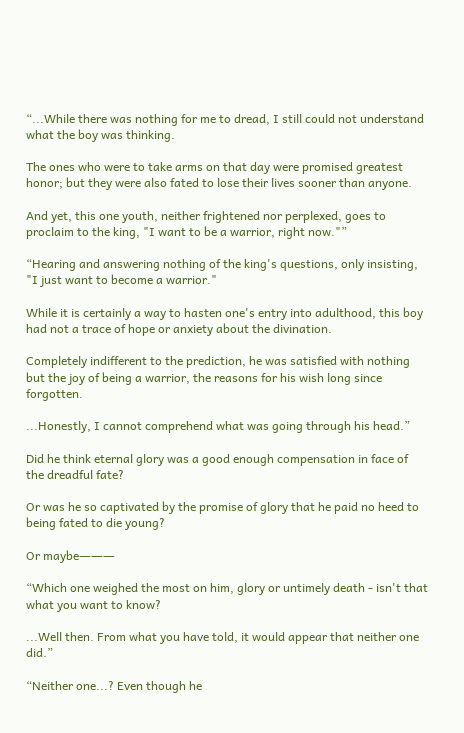“...While there was nothing for me to dread, I still could not understand what the boy was thinking.

The ones who were to take arms on that day were promised greatest honor; but they were also fated to lose their lives sooner than anyone.

And yet, this one youth, neither frightened nor perplexed, goes to proclaim to the king, "I want to be a warrior, right now."”

“Hearing and answering nothing of the king's questions, only insisting, "I just want to become a warrior."

While it is certainly a way to hasten one's entry into adulthood, this boy had not a trace of hope or anxiety about the divination.

Completely indifferent to the prediction, he was satisfied with nothing but the joy of being a warrior, the reasons for his wish long since forgotten.

...Honestly, I cannot comprehend what was going through his head.”

Did he think eternal glory was a good enough compensation in face of the dreadful fate?

Or was he so captivated by the promise of glory that he paid no heed to being fated to die young?

Or maybe―――

“Which one weighed the most on him, glory or untimely death - isn't that what you want to know?

...Well then. From what you have told, it would appear that neither one did.”

“Neither one...? Even though he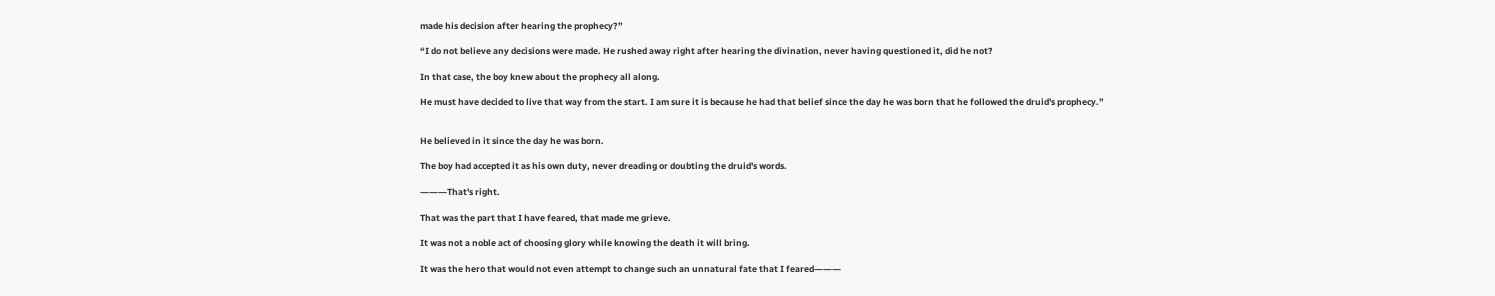made his decision after hearing the prophecy?”

“I do not believe any decisions were made. He rushed away right after hearing the divination, never having questioned it, did he not?

In that case, the boy knew about the prophecy all along.

He must have decided to live that way from the start. I am sure it is because he had that belief since the day he was born that he followed the druid's prophecy.”


He believed in it since the day he was born.

The boy had accepted it as his own duty, never dreading or doubting the druid's words.

―――That's right.

That was the part that I have feared, that made me grieve.

It was not a noble act of choosing glory while knowing the death it will bring.

It was the hero that would not even attempt to change such an unnatural fate that I feared―――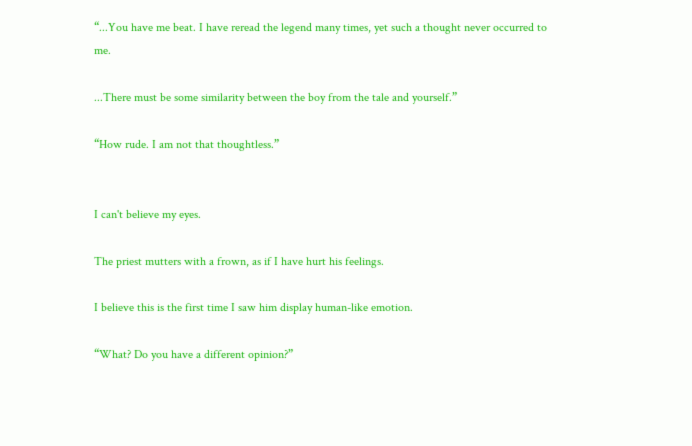“...You have me beat. I have reread the legend many times, yet such a thought never occurred to me.

...There must be some similarity between the boy from the tale and yourself.”

“How rude. I am not that thoughtless.”


I can't believe my eyes.

The priest mutters with a frown, as if I have hurt his feelings.

I believe this is the first time I saw him display human-like emotion.

“What? Do you have a different opinion?”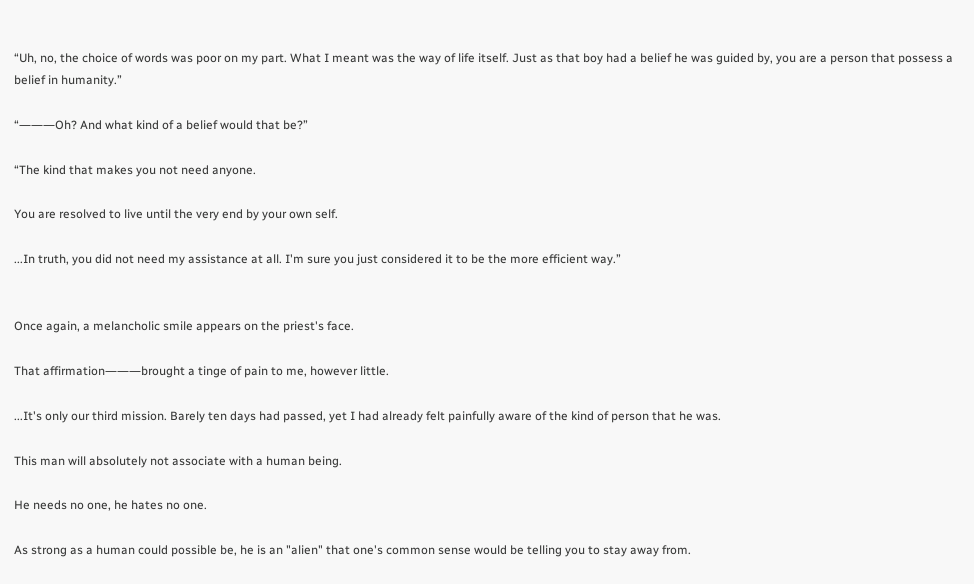“Uh, no, the choice of words was poor on my part. What I meant was the way of life itself. Just as that boy had a belief he was guided by, you are a person that possess a belief in humanity.”

“―――Oh? And what kind of a belief would that be?”

“The kind that makes you not need anyone.

You are resolved to live until the very end by your own self.

...In truth, you did not need my assistance at all. I'm sure you just considered it to be the more efficient way.”


Once again, a melancholic smile appears on the priest's face.

That affirmation―――brought a tinge of pain to me, however little.

...It's only our third mission. Barely ten days had passed, yet I had already felt painfully aware of the kind of person that he was.

This man will absolutely not associate with a human being.

He needs no one, he hates no one.

As strong as a human could possible be, he is an "alien" that one's common sense would be telling you to stay away from.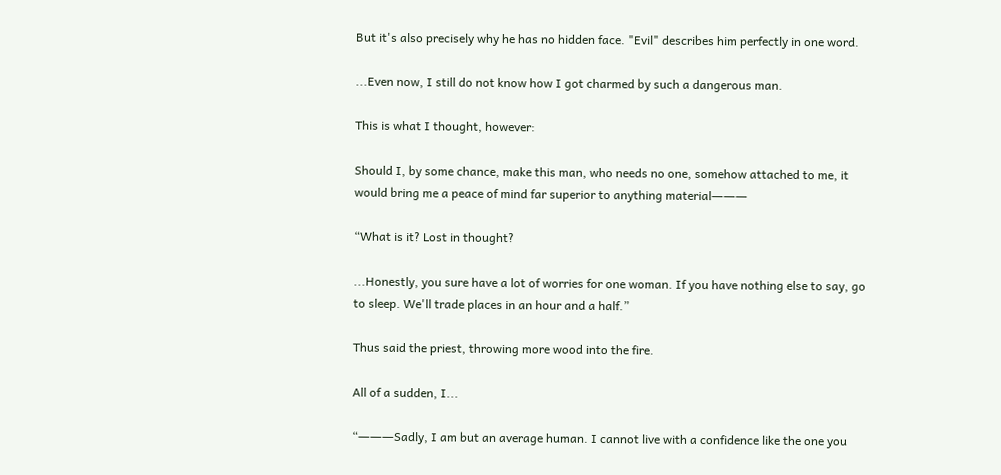But it's also precisely why he has no hidden face. "Evil" describes him perfectly in one word.

...Even now, I still do not know how I got charmed by such a dangerous man.

This is what I thought, however:

Should I, by some chance, make this man, who needs no one, somehow attached to me, it would bring me a peace of mind far superior to anything material―――

“What is it? Lost in thought?

...Honestly, you sure have a lot of worries for one woman. If you have nothing else to say, go to sleep. We'll trade places in an hour and a half.”

Thus said the priest, throwing more wood into the fire.

All of a sudden, I...

“―――Sadly, I am but an average human. I cannot live with a confidence like the one you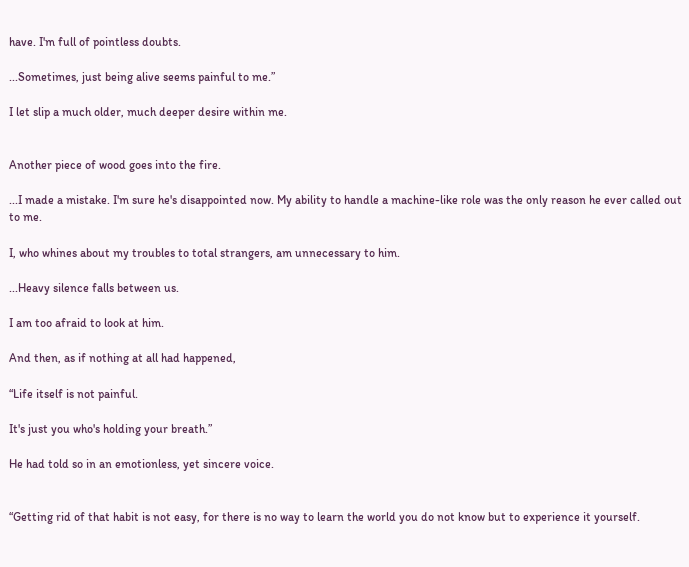have. I'm full of pointless doubts.

...Sometimes, just being alive seems painful to me.”

I let slip a much older, much deeper desire within me.


Another piece of wood goes into the fire.

...I made a mistake. I'm sure he's disappointed now. My ability to handle a machine-like role was the only reason he ever called out to me.

I, who whines about my troubles to total strangers, am unnecessary to him.

...Heavy silence falls between us.

I am too afraid to look at him.

And then, as if nothing at all had happened,

“Life itself is not painful.

It's just you who's holding your breath.”

He had told so in an emotionless, yet sincere voice.


“Getting rid of that habit is not easy, for there is no way to learn the world you do not know but to experience it yourself.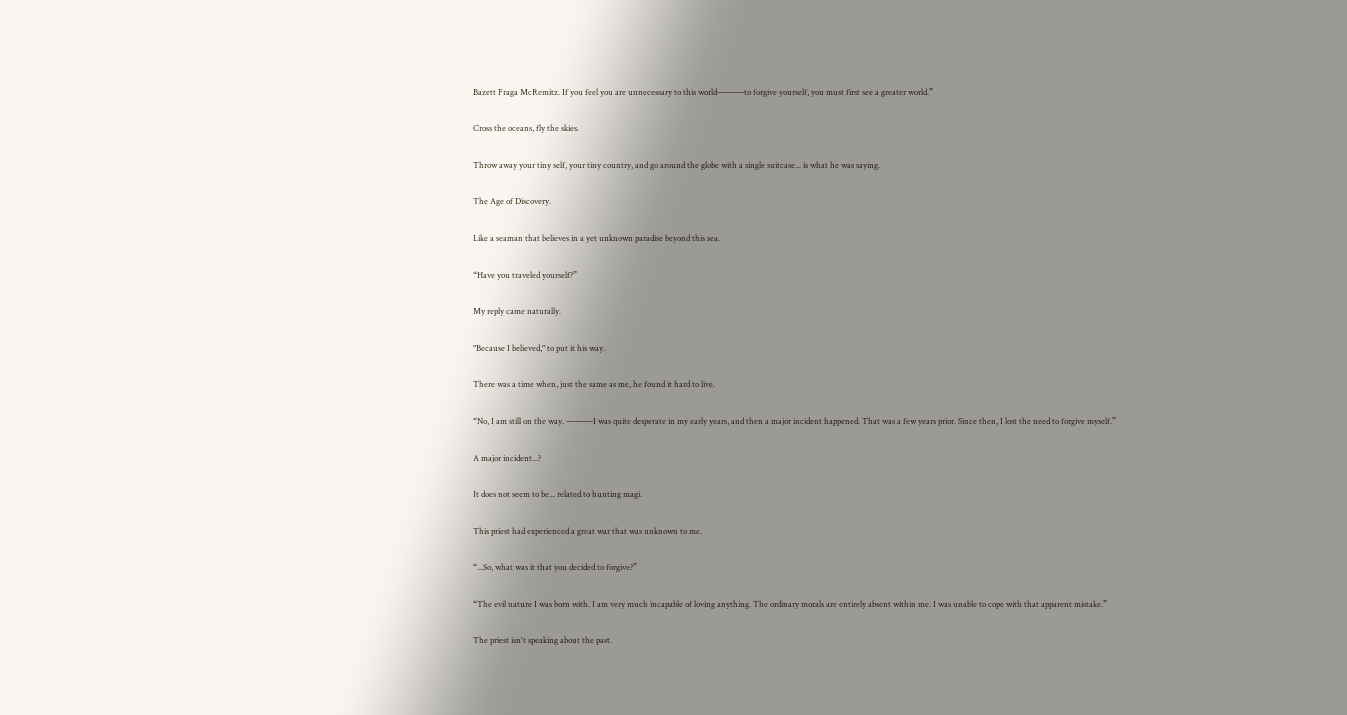Bazett Fraga McRemitz. If you feel you are unnecessary to this world―――to forgive yourself, you must first see a greater world.”

Cross the oceans, fly the skies.

Throw away your tiny self, your tiny country, and go around the globe with a single suitcase... is what he was saying.

The Age of Discovery.

Like a seaman that believes in a yet unknown paradise beyond this sea.

“Have you traveled yourself?”

My reply came naturally.

"Because I believed," to put it his way.

There was a time when, just the same as me, he found it hard to live.

“No, I am still on the way. ―――I was quite desperate in my early years, and then a major incident happened. That was a few years prior. Since then, I lost the need to forgive myself.”

A major incident...?

It does not seem to be... related to hunting magi.

This priest had experienced a great war that was unknown to me.

“...So, what was it that you decided to forgive?”

“The evil nature I was born with. I am very much incapable of loving anything. The ordinary morals are entirely absent within me. I was unable to cope with that apparent mistake.”

The priest isn't speaking about the past.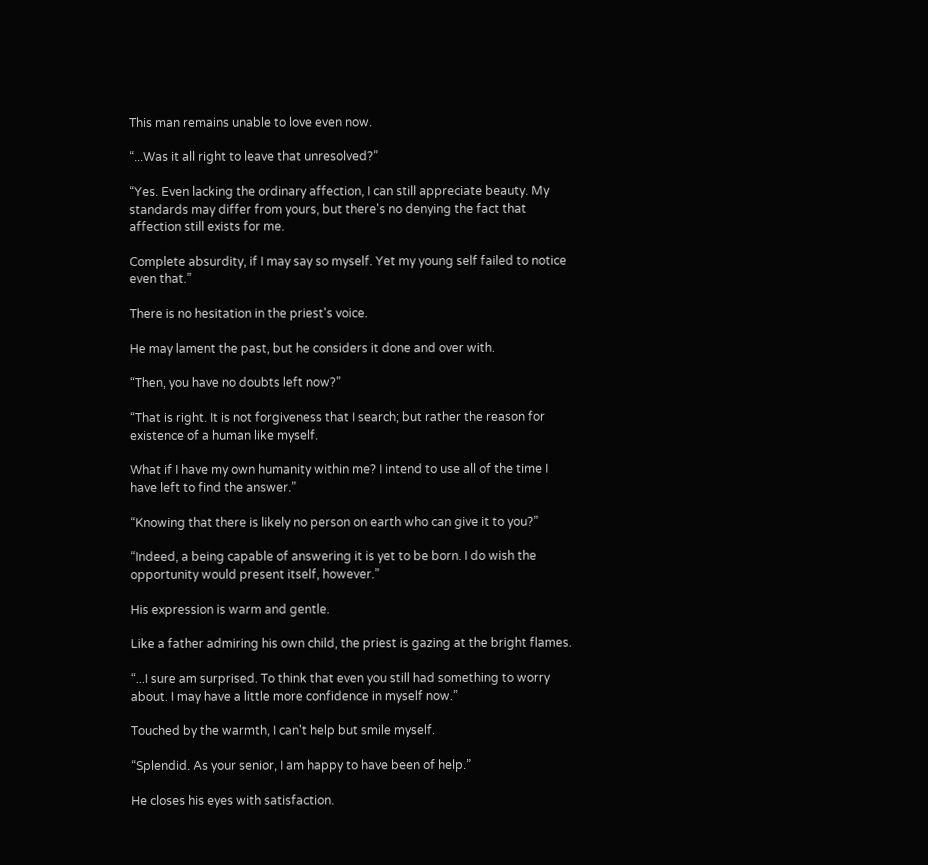This man remains unable to love even now.

“...Was it all right to leave that unresolved?”

“Yes. Even lacking the ordinary affection, I can still appreciate beauty. My standards may differ from yours, but there's no denying the fact that affection still exists for me.

Complete absurdity, if I may say so myself. Yet my young self failed to notice even that.”

There is no hesitation in the priest's voice.

He may lament the past, but he considers it done and over with.

“Then, you have no doubts left now?”

“That is right. It is not forgiveness that I search; but rather the reason for existence of a human like myself.

What if I have my own humanity within me? I intend to use all of the time I have left to find the answer.”

“Knowing that there is likely no person on earth who can give it to you?”

“Indeed, a being capable of answering it is yet to be born. I do wish the opportunity would present itself, however.”

His expression is warm and gentle.

Like a father admiring his own child, the priest is gazing at the bright flames.

“...I sure am surprised. To think that even you still had something to worry about. I may have a little more confidence in myself now.”

Touched by the warmth, I can't help but smile myself.

“Splendid. As your senior, I am happy to have been of help.”

He closes his eyes with satisfaction.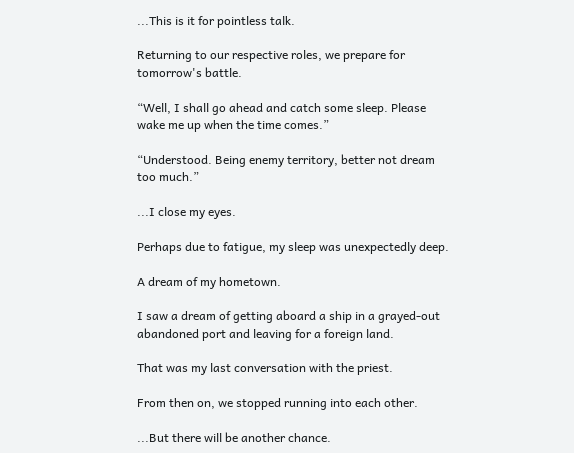...This is it for pointless talk.

Returning to our respective roles, we prepare for tomorrow's battle.

“Well, I shall go ahead and catch some sleep. Please wake me up when the time comes.”

“Understood. Being enemy territory, better not dream too much.”

...I close my eyes.

Perhaps due to fatigue, my sleep was unexpectedly deep.

A dream of my hometown.

I saw a dream of getting aboard a ship in a grayed-out abandoned port and leaving for a foreign land.

That was my last conversation with the priest.

From then on, we stopped running into each other.

...But there will be another chance.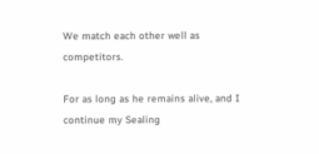We match each other well as competitors.

For as long as he remains alive, and I continue my Sealing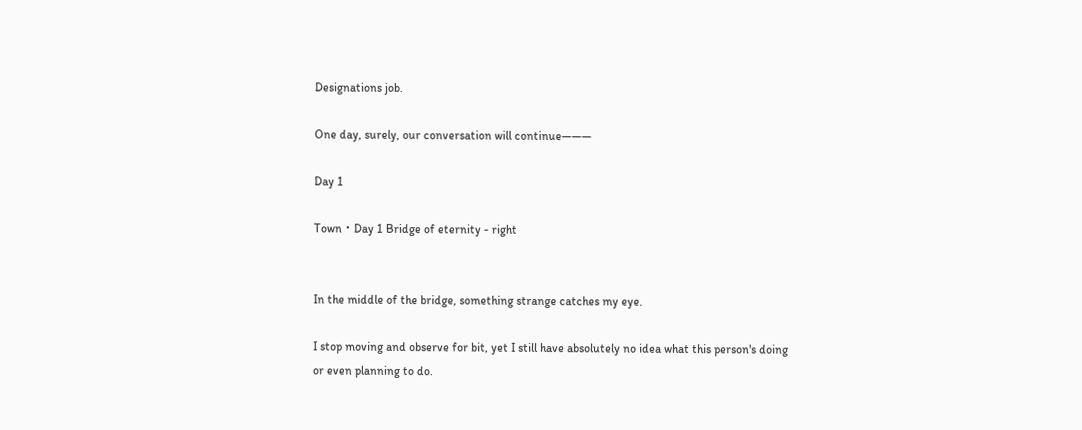Designations job.

One day, surely, our conversation will continue―――

Day 1

Town・Day 1 Bridge of eternity - right


In the middle of the bridge, something strange catches my eye.

I stop moving and observe for bit, yet I still have absolutely no idea what this person's doing or even planning to do.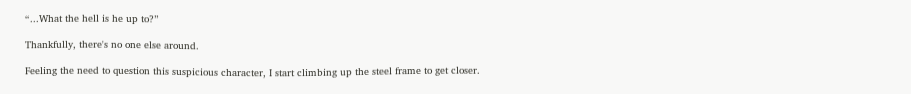“...What the hell is he up to?”

Thankfully, there's no one else around.

Feeling the need to question this suspicious character, I start climbing up the steel frame to get closer.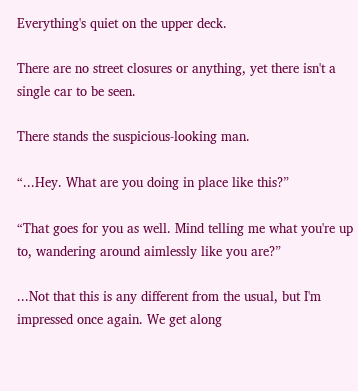Everything's quiet on the upper deck.

There are no street closures or anything, yet there isn't a single car to be seen.

There stands the suspicious-looking man.

“...Hey. What are you doing in place like this?”

“That goes for you as well. Mind telling me what you're up to, wandering around aimlessly like you are?”

...Not that this is any different from the usual, but I'm impressed once again. We get along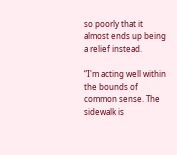so poorly that it almost ends up being a relief instead.

“I'm acting well within the bounds of common sense. The sidewalk is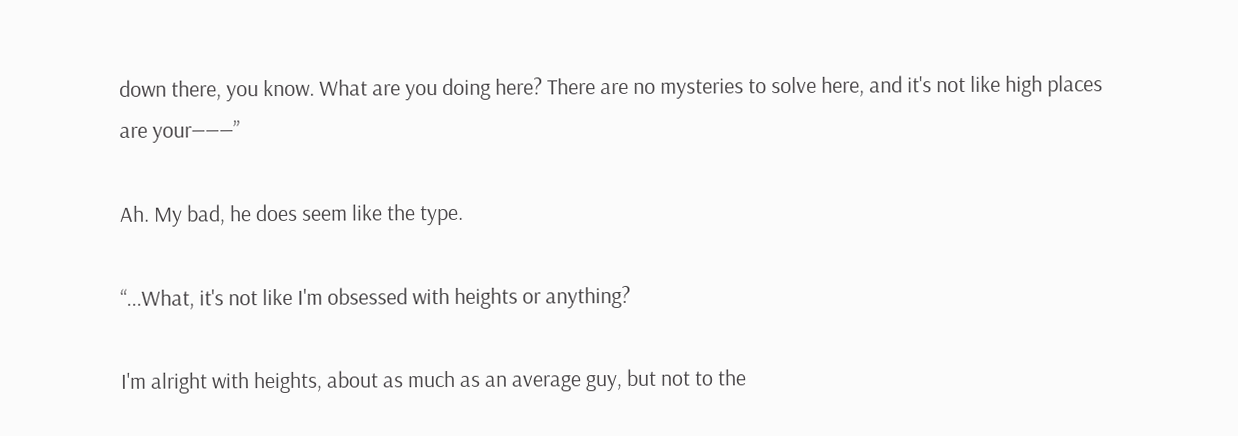down there, you know. What are you doing here? There are no mysteries to solve here, and it's not like high places are your―――”

Ah. My bad, he does seem like the type.

“...What, it's not like I'm obsessed with heights or anything?

I'm alright with heights, about as much as an average guy, but not to the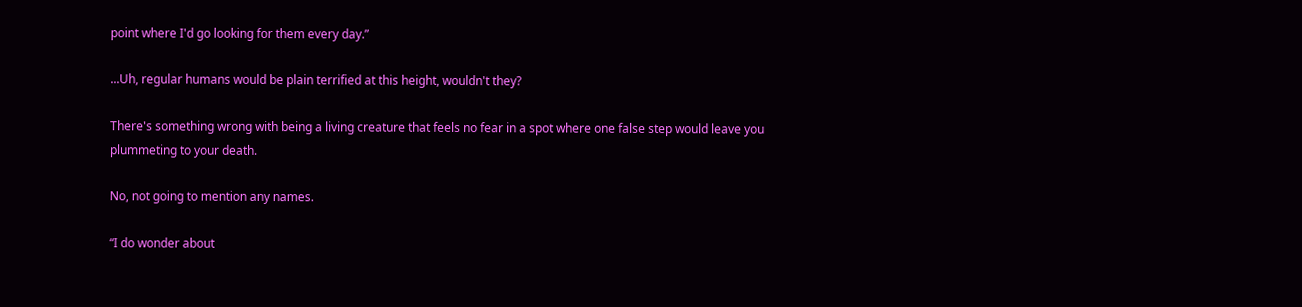point where I'd go looking for them every day.”

...Uh, regular humans would be plain terrified at this height, wouldn't they?

There's something wrong with being a living creature that feels no fear in a spot where one false step would leave you plummeting to your death.

No, not going to mention any names.

“I do wonder about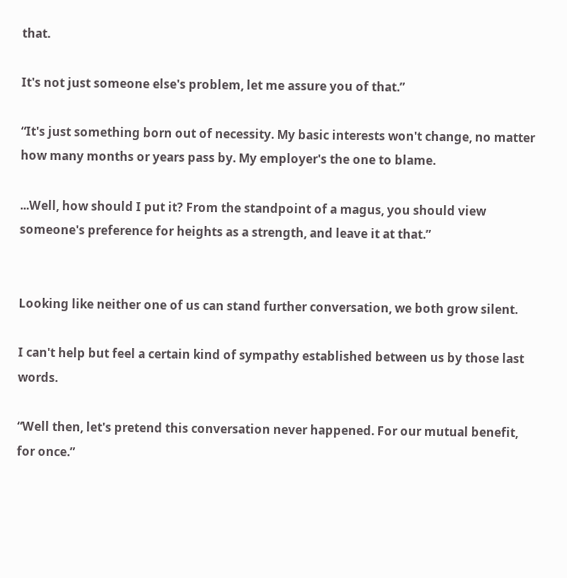that.

It's not just someone else's problem, let me assure you of that.”

“It's just something born out of necessity. My basic interests won't change, no matter how many months or years pass by. My employer's the one to blame.

...Well, how should I put it? From the standpoint of a magus, you should view someone's preference for heights as a strength, and leave it at that.”


Looking like neither one of us can stand further conversation, we both grow silent.

I can't help but feel a certain kind of sympathy established between us by those last words.

“Well then, let's pretend this conversation never happened. For our mutual benefit, for once.”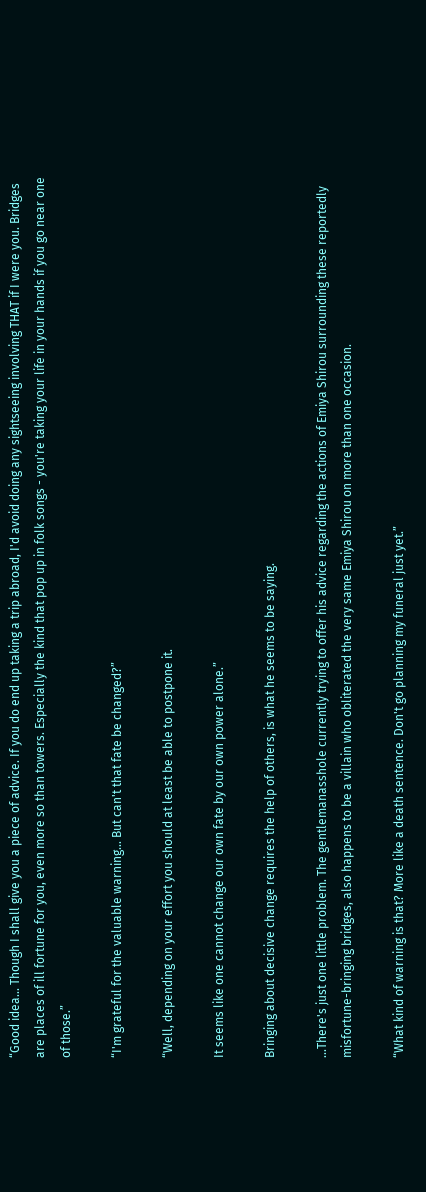“Good idea... Though I shall give you a piece of advice. If you do end up taking a trip abroad, I'd avoid doing any sightseeing involving THAT if I were you. Bridges are places of ill fortune for you, even more so than towers. Especially the kind that pop up in folk songs - you're taking your life in your hands if you go near one of those.”

“I'm grateful for the valuable warning... But can't that fate be changed?”

“Well, depending on your effort you should at least be able to postpone it.

It seems like one cannot change our own fate by our own power alone.”

Bringing about decisive change requires the help of others, is what he seems to be saying.

...There's just one little problem. The gentlemanasshole currently trying to offer his advice regarding the actions of Emiya Shirou surrounding these reportedly misfortune-bringing bridges, also happens to be a villain who obliterated the very same Emiya Shirou on more than one occasion.

“What kind of warning is that? More like a death sentence. Don't go planning my funeral just yet.”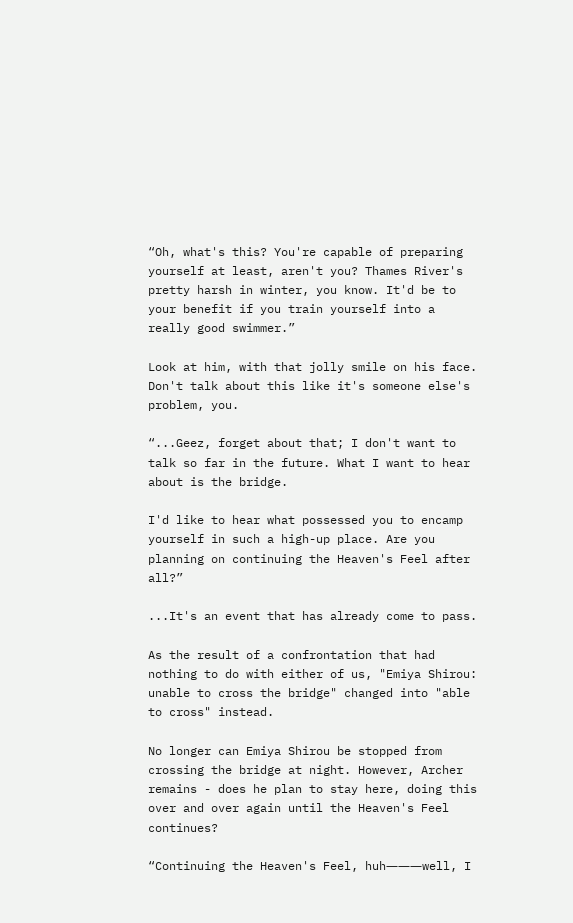“Oh, what's this? You're capable of preparing yourself at least, aren't you? Thames River's pretty harsh in winter, you know. It'd be to your benefit if you train yourself into a really good swimmer.”

Look at him, with that jolly smile on his face. Don't talk about this like it's someone else's problem, you.

“...Geez, forget about that; I don't want to talk so far in the future. What I want to hear about is the bridge.

I'd like to hear what possessed you to encamp yourself in such a high-up place. Are you planning on continuing the Heaven's Feel after all?”

...It's an event that has already come to pass.

As the result of a confrontation that had nothing to do with either of us, "Emiya Shirou: unable to cross the bridge" changed into "able to cross" instead.

No longer can Emiya Shirou be stopped from crossing the bridge at night. However, Archer remains - does he plan to stay here, doing this over and over again until the Heaven's Feel continues?

“Continuing the Heaven's Feel, huh―――well, I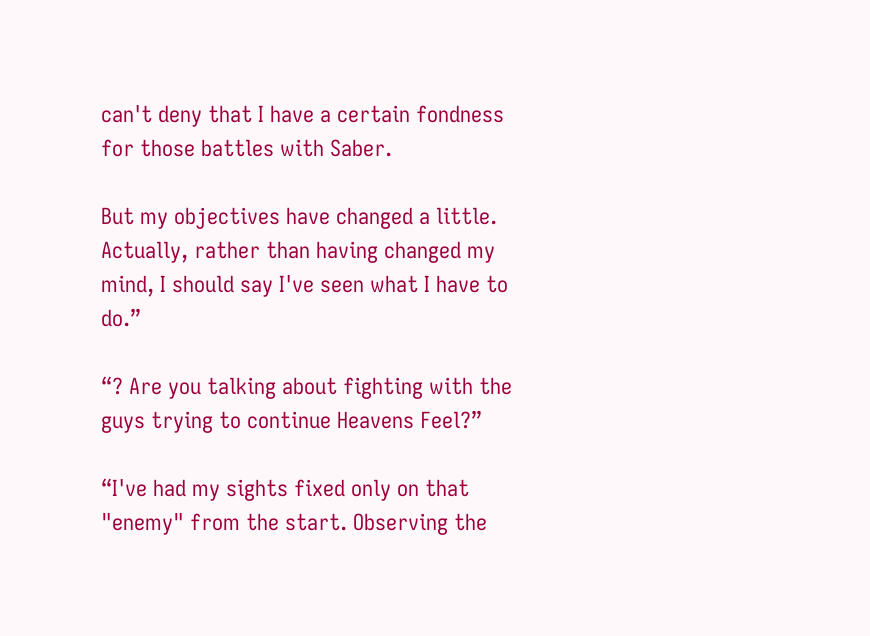can't deny that I have a certain fondness for those battles with Saber.

But my objectives have changed a little. Actually, rather than having changed my mind, I should say I've seen what I have to do.”

“? Are you talking about fighting with the guys trying to continue Heavens Feel?”

“I've had my sights fixed only on that "enemy" from the start. Observing the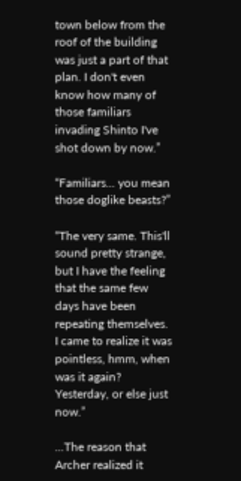town below from the roof of the building was just a part of that plan. I don't even know how many of those familiars invading Shinto I've shot down by now.”

“Familiars... you mean those doglike beasts?”

“The very same. This'll sound pretty strange, but I have the feeling that the same few days have been repeating themselves. I came to realize it was pointless, hmm, when was it again? Yesterday, or else just now.”

...The reason that Archer realized it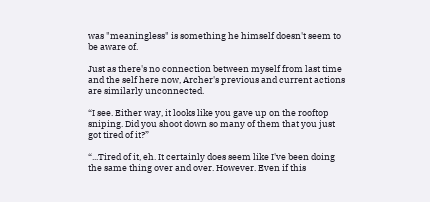was "meaningless" is something he himself doesn't seem to be aware of.

Just as there's no connection between myself from last time and the self here now, Archer's previous and current actions are similarly unconnected.

“I see. Either way, it looks like you gave up on the rooftop sniping. Did you shoot down so many of them that you just got tired of it?”

“...Tired of it, eh. It certainly does seem like I've been doing the same thing over and over. However. Even if this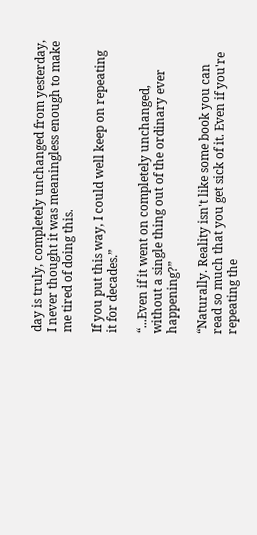day is truly, completely unchanged from yesterday, I never thought it was meaningless enough to make me tired of doing this.

If you put this way, I could well keep on repeating it for decades.”

“...Even if it went on completely unchanged, without a single thing out of the ordinary ever happening?”

“Naturally. Reality isn't like some book you can read so much that you get sick of it. Even if you're repeating the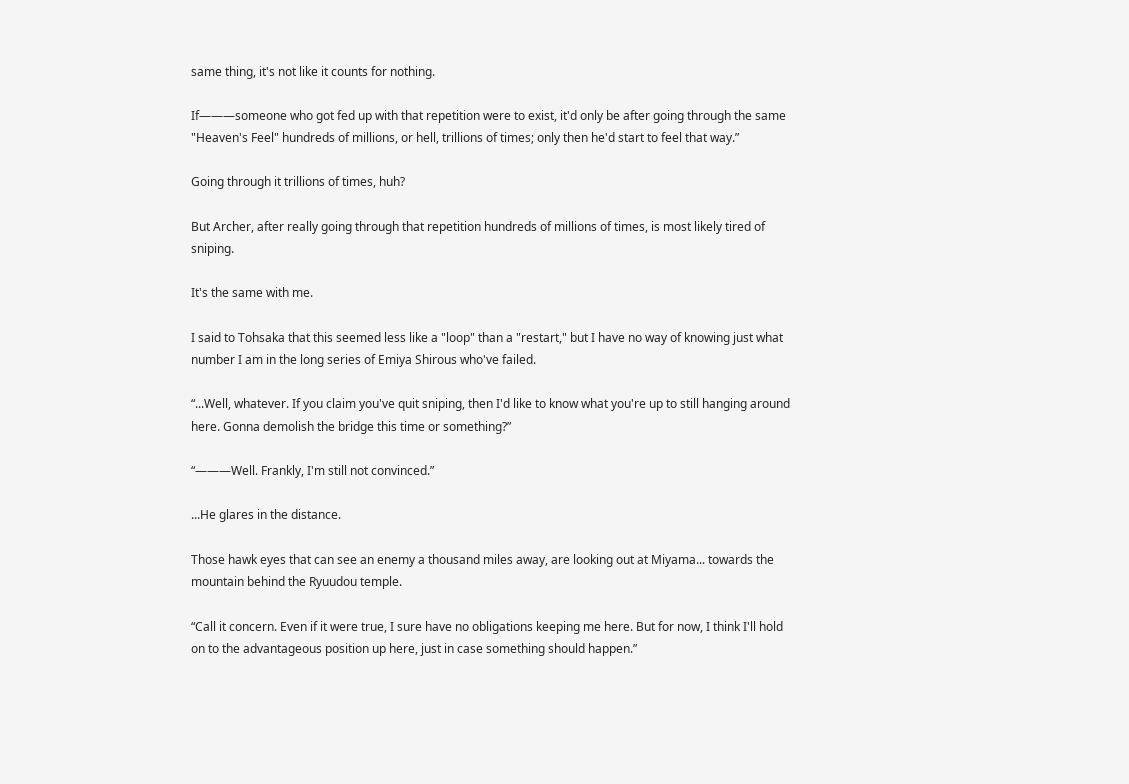same thing, it's not like it counts for nothing.

If―――someone who got fed up with that repetition were to exist, it'd only be after going through the same "Heaven's Feel" hundreds of millions, or hell, trillions of times; only then he'd start to feel that way.”

Going through it trillions of times, huh?

But Archer, after really going through that repetition hundreds of millions of times, is most likely tired of sniping.

It's the same with me.

I said to Tohsaka that this seemed less like a "loop" than a "restart," but I have no way of knowing just what number I am in the long series of Emiya Shirous who've failed.

“...Well, whatever. If you claim you've quit sniping, then I'd like to know what you're up to still hanging around here. Gonna demolish the bridge this time or something?”

“―――Well. Frankly, I'm still not convinced.”

...He glares in the distance.

Those hawk eyes that can see an enemy a thousand miles away, are looking out at Miyama... towards the mountain behind the Ryuudou temple.

“Call it concern. Even if it were true, I sure have no obligations keeping me here. But for now, I think I'll hold on to the advantageous position up here, just in case something should happen.”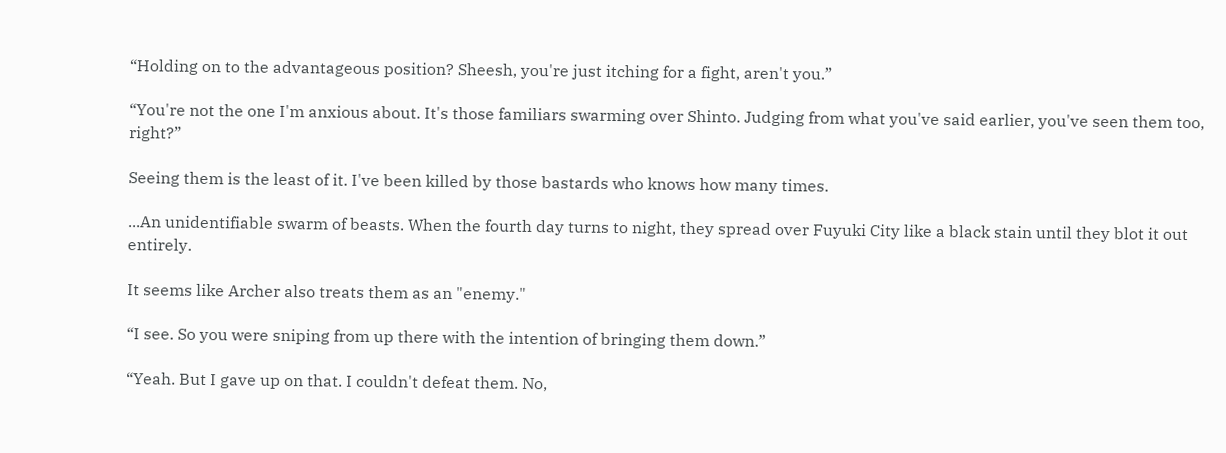“Holding on to the advantageous position? Sheesh, you're just itching for a fight, aren't you.”

“You're not the one I'm anxious about. It's those familiars swarming over Shinto. Judging from what you've said earlier, you've seen them too, right?”

Seeing them is the least of it. I've been killed by those bastards who knows how many times.

...An unidentifiable swarm of beasts. When the fourth day turns to night, they spread over Fuyuki City like a black stain until they blot it out entirely.

It seems like Archer also treats them as an "enemy."

“I see. So you were sniping from up there with the intention of bringing them down.”

“Yeah. But I gave up on that. I couldn't defeat them. No,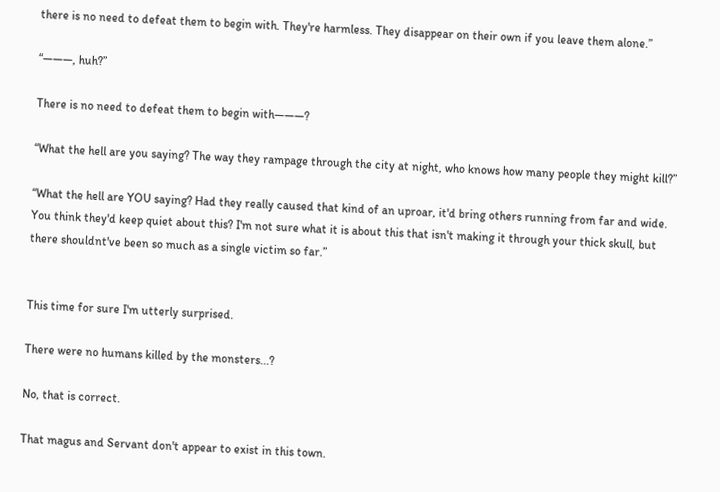there is no need to defeat them to begin with. They're harmless. They disappear on their own if you leave them alone.”

“―――, huh?”

There is no need to defeat them to begin with―――?

“What the hell are you saying? The way they rampage through the city at night, who knows how many people they might kill?”

“What the hell are YOU saying? Had they really caused that kind of an uproar, it'd bring others running from far and wide. You think they'd keep quiet about this? I'm not sure what it is about this that isn't making it through your thick skull, but there shouldnt've been so much as a single victim so far.”


This time for sure I'm utterly surprised.

There were no humans killed by the monsters...?

No, that is correct.

That magus and Servant don't appear to exist in this town.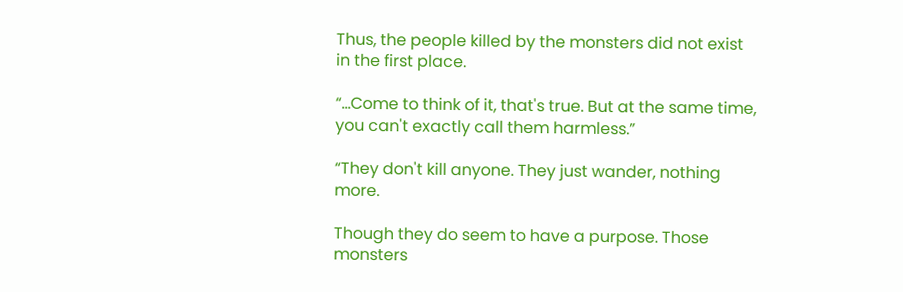Thus, the people killed by the monsters did not exist in the first place.

“...Come to think of it, that's true. But at the same time, you can't exactly call them harmless.”

“They don't kill anyone. They just wander, nothing more.

Though they do seem to have a purpose. Those monsters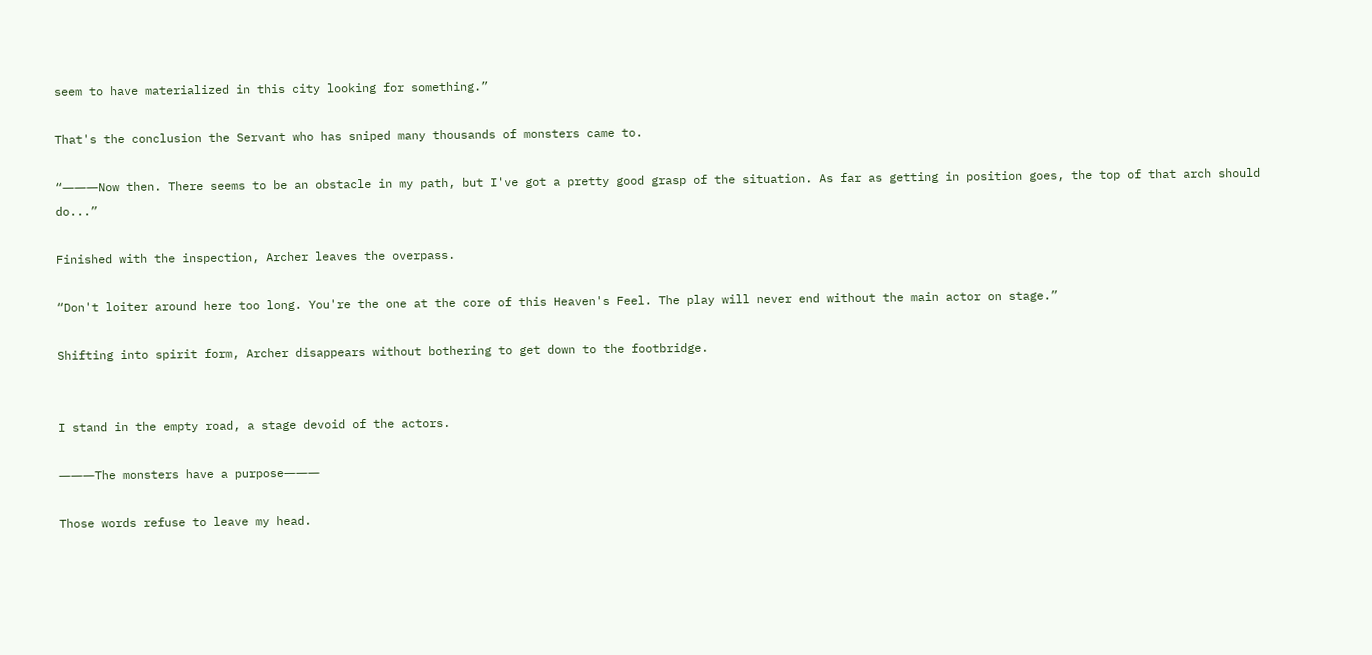seem to have materialized in this city looking for something.”

That's the conclusion the Servant who has sniped many thousands of monsters came to.

“―――Now then. There seems to be an obstacle in my path, but I've got a pretty good grasp of the situation. As far as getting in position goes, the top of that arch should do...”

Finished with the inspection, Archer leaves the overpass.

“Don't loiter around here too long. You're the one at the core of this Heaven's Feel. The play will never end without the main actor on stage.”

Shifting into spirit form, Archer disappears without bothering to get down to the footbridge.


I stand in the empty road, a stage devoid of the actors.

―――The monsters have a purpose―――

Those words refuse to leave my head.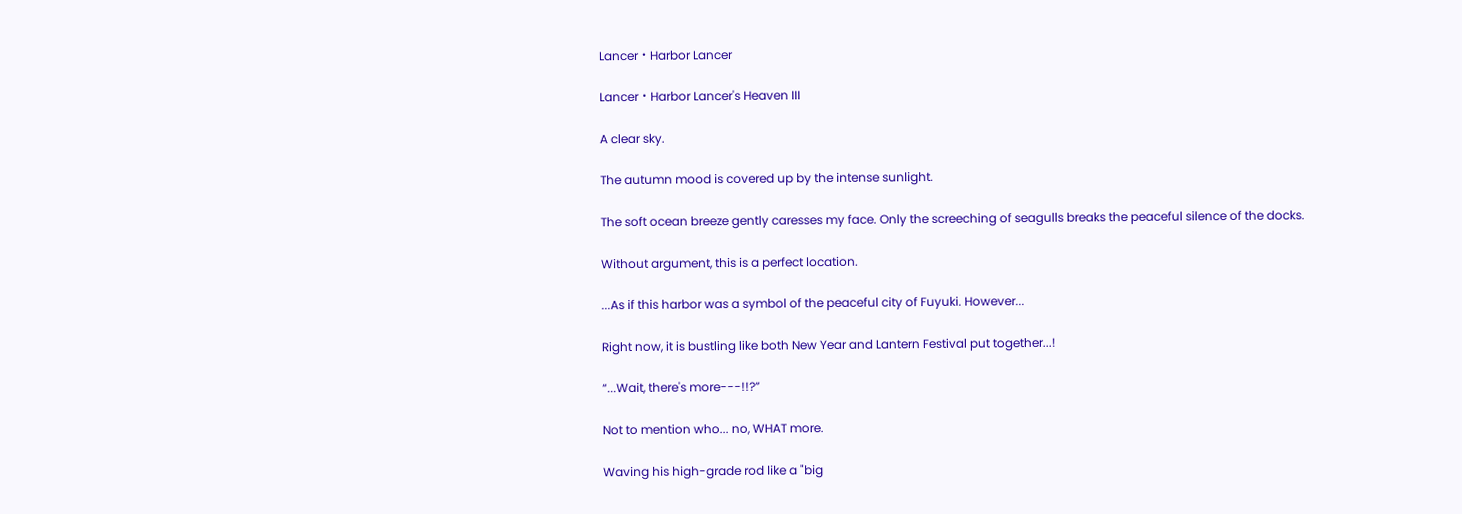Lancer・Harbor Lancer

Lancer・Harbor Lancer's Heaven III

A clear sky.

The autumn mood is covered up by the intense sunlight.

The soft ocean breeze gently caresses my face. Only the screeching of seagulls breaks the peaceful silence of the docks.

Without argument, this is a perfect location.

...As if this harbor was a symbol of the peaceful city of Fuyuki. However...

Right now, it is bustling like both New Year and Lantern Festival put together...!

“...Wait, there's more---!!?”

Not to mention who... no, WHAT more.

Waving his high-grade rod like a "big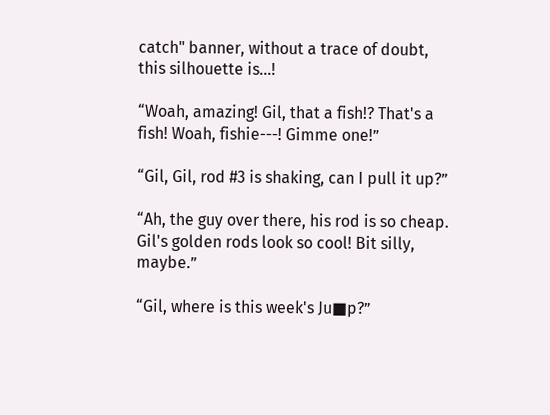catch" banner, without a trace of doubt, this silhouette is...!

“Woah, amazing! Gil, that a fish!? That's a fish! Woah, fishie---! Gimme one!”

“Gil, Gil, rod #3 is shaking, can I pull it up?”

“Ah, the guy over there, his rod is so cheap. Gil's golden rods look so cool! Bit silly, maybe.”

“Gil, where is this week's Ju■p?”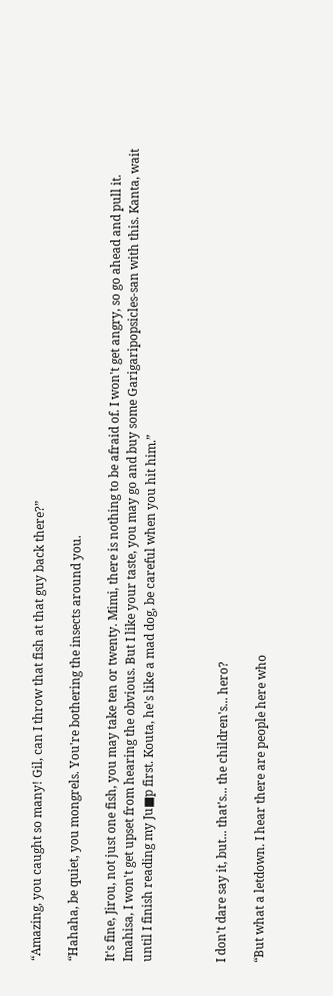“Amazing, you caught so many! Gil, can I throw that fish at that guy back there?”

“Hahaha, be quiet, you mongrels. You're bothering the insects around you.

It's fine, Jirou, not just one fish, you may take ten or twenty. Mimi, there is nothing to be afraid of. I won't get angry, so go ahead and pull it. Imahisa, I won't get upset from hearing the obvious. But I like your taste, you may go and buy some Garigaripopsicles-san with this. Kanta, wait until I finish reading my Ju■p first. Kouta, he's like a mad dog, be careful when you hit him.”



I don't dare say it, but... that's... the children's... hero?

“But what a letdown. I hear there are people here who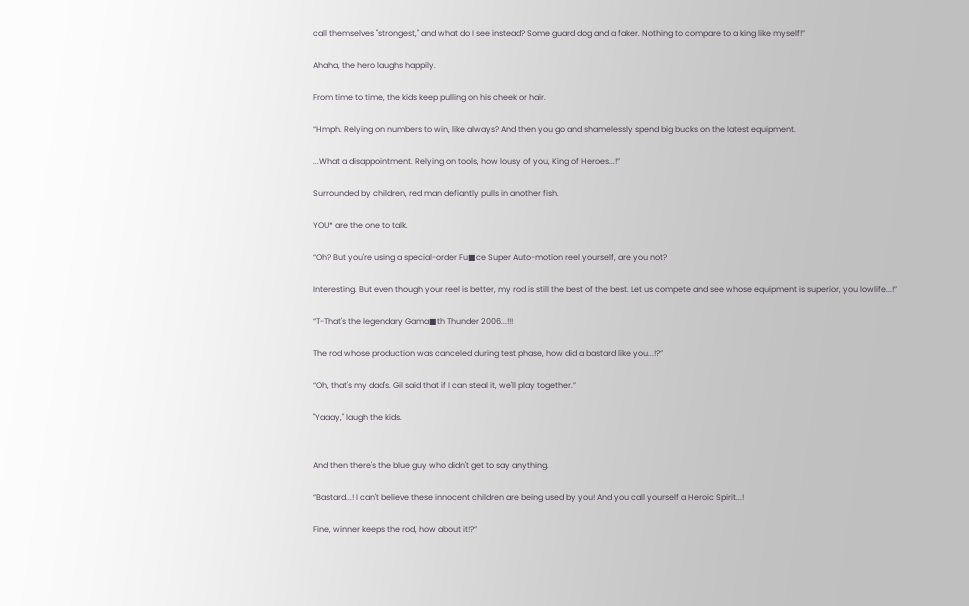call themselves "strongest," and what do I see instead? Some guard dog and a faker. Nothing to compare to a king like myself!”

Ahaha, the hero laughs happily.

From time to time, the kids keep pulling on his cheek or hair.

“Hmph. Relying on numbers to win, like always? And then you go and shamelessly spend big bucks on the latest equipment.

...What a disappointment. Relying on tools, how lousy of you, King of Heroes...!”

Surrounded by children, red man defiantly pulls in another fish.

YOU* are the one to talk.

“Oh? But you're using a special-order Fu■ce Super Auto-motion reel yourself, are you not?

Interesting. But even though your reel is better, my rod is still the best of the best. Let us compete and see whose equipment is superior, you lowlife...!”

“T-That's the legendary Gama■th Thunder 2006...!!!

The rod whose production was canceled during test phase, how did a bastard like you...!?”

“Oh, that's my dad's. Gil said that if I can steal it, we'll play together.”

"Yaaay," laugh the kids.


And then there's the blue guy who didn't get to say anything.

“Bastard...! I can't believe these innocent children are being used by you! And you call yourself a Heroic Spirit...!

Fine, winner keeps the rod, how about it!?”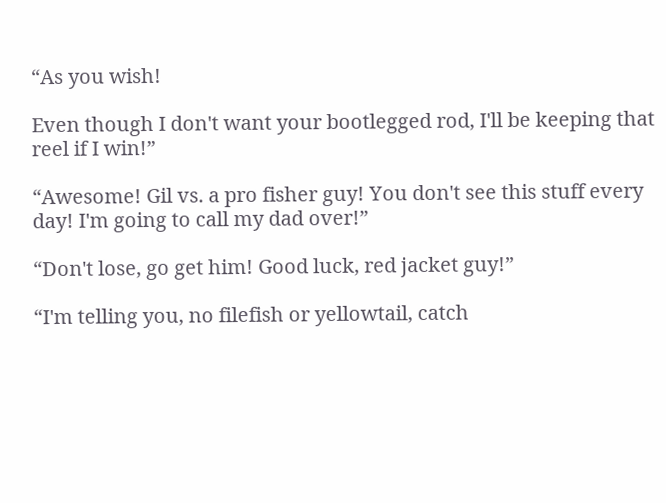“As you wish!

Even though I don't want your bootlegged rod, I'll be keeping that reel if I win!”

“Awesome! Gil vs. a pro fisher guy! You don't see this stuff every day! I'm going to call my dad over!”

“Don't lose, go get him! Good luck, red jacket guy!”

“I'm telling you, no filefish or yellowtail, catch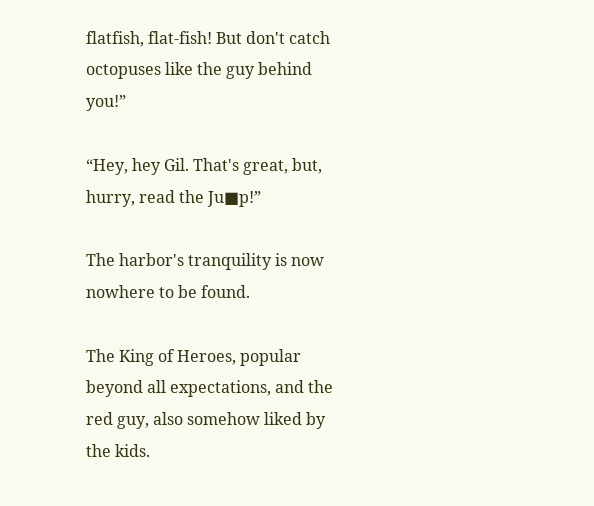flatfish, flat-fish! But don't catch octopuses like the guy behind you!”

“Hey, hey Gil. That's great, but, hurry, read the Ju■p!”

The harbor's tranquility is now nowhere to be found.

The King of Heroes, popular beyond all expectations, and the red guy, also somehow liked by the kids.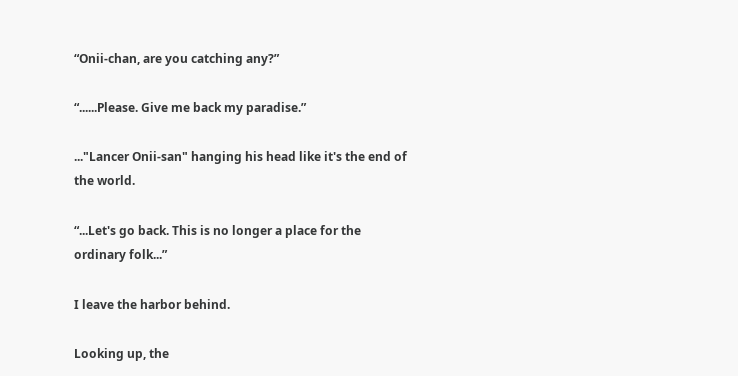“Onii-chan, are you catching any?”

“......Please. Give me back my paradise.”

..."Lancer Onii-san" hanging his head like it's the end of the world.

“...Let's go back. This is no longer a place for the ordinary folk...”

I leave the harbor behind.

Looking up, the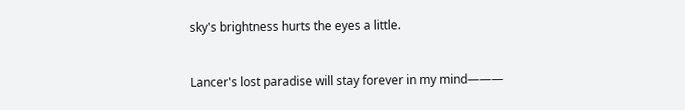sky's brightness hurts the eyes a little.


Lancer's lost paradise will stay forever in my mind―――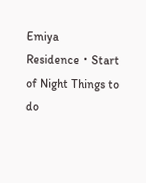Emiya Residence・Start of Night Things to do